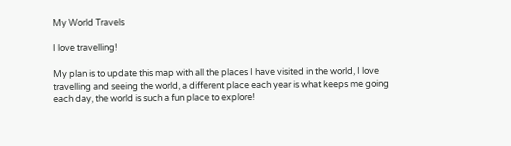My World Travels

I love travelling!

My plan is to update this map with all the places I have visited in the world, I love travelling and seeing the world, a different place each year is what keeps me going each day, the world is such a fun place to explore!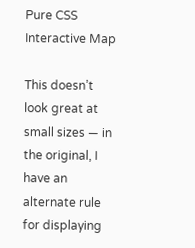Pure CSS Interactive Map

This doesn’t look great at small sizes — in the original, I have an alternate rule for displaying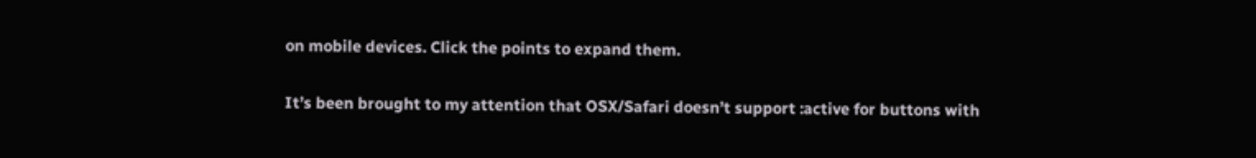on mobile devices. Click the points to expand them.

It’s been brought to my attention that OSX/Safari doesn’t support :active for buttons with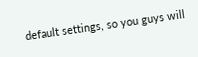default settings, so you guys will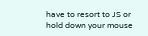have to resort to JS or hold down your mouse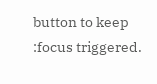button to keep :focus triggered.